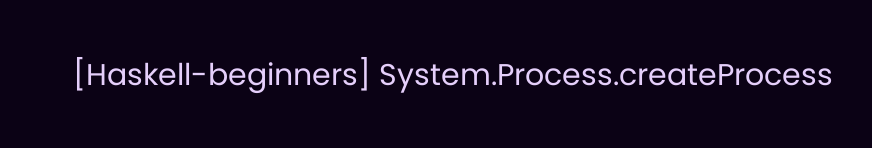[Haskell-beginners] System.Process.createProcess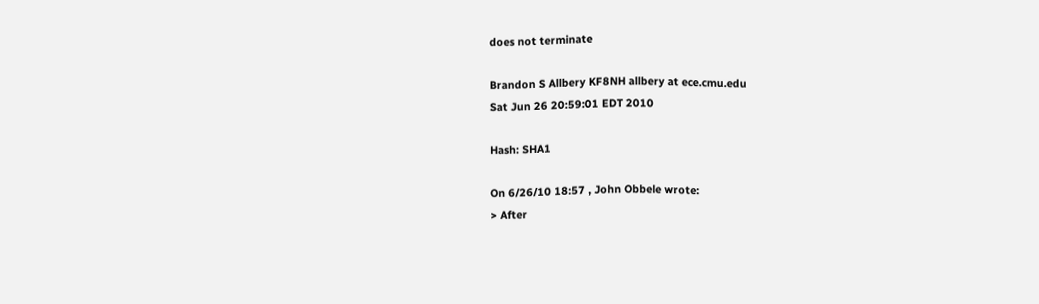does not terminate

Brandon S Allbery KF8NH allbery at ece.cmu.edu
Sat Jun 26 20:59:01 EDT 2010

Hash: SHA1

On 6/26/10 18:57 , John Obbele wrote:
> After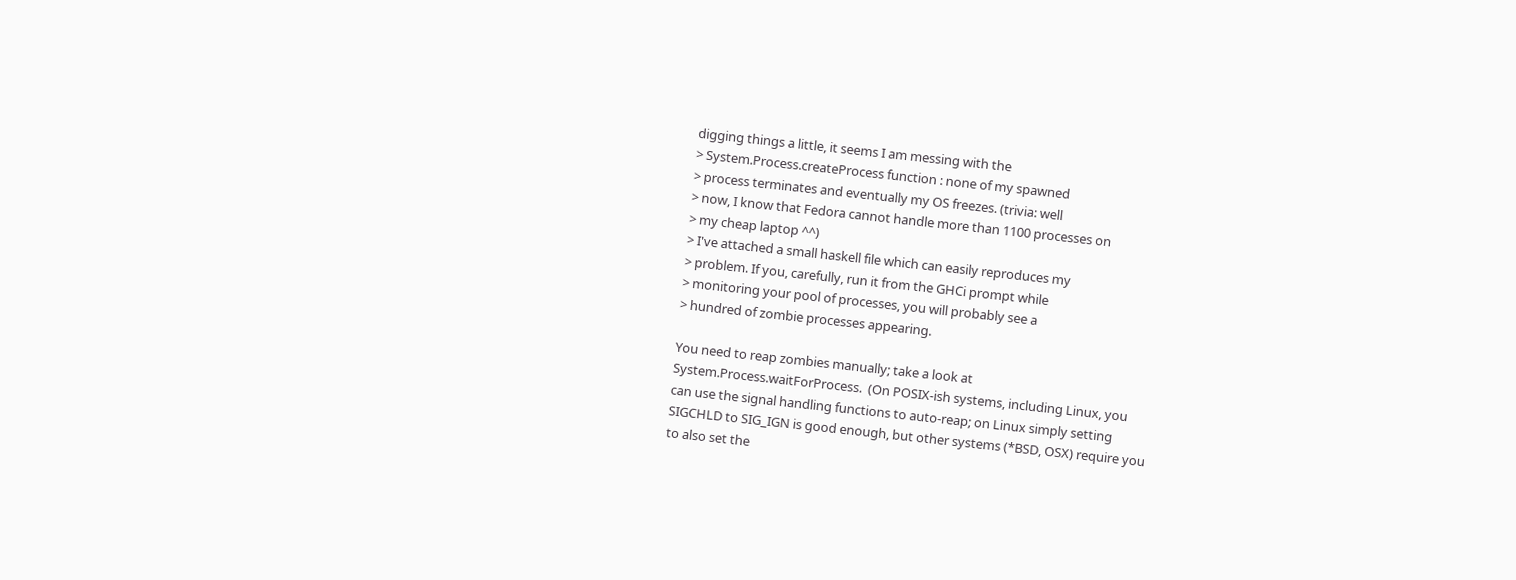digging things a little, it seems I am messing with the
> System.Process.createProcess function : none of my spawned
> process terminates and eventually my OS freezes. (trivia: well
> now, I know that Fedora cannot handle more than 1100 processes on
> my cheap laptop ^^)
> I've attached a small haskell file which can easily reproduces my
> problem. If you, carefully, run it from the GHCi prompt while
> monitoring your pool of processes, you will probably see a
> hundred of zombie processes appearing.

You need to reap zombies manually; take a look at
System.Process.waitForProcess.  (On POSIX-ish systems, including Linux, you
can use the signal handling functions to auto-reap; on Linux simply setting
SIGCHLD to SIG_IGN is good enough, but other systems (*BSD, OSX) require you
to also set the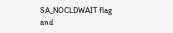SA_NOCLDWAIT flag and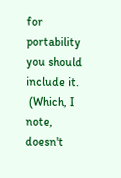for portability you should include it.
 (Which, I note, doesn't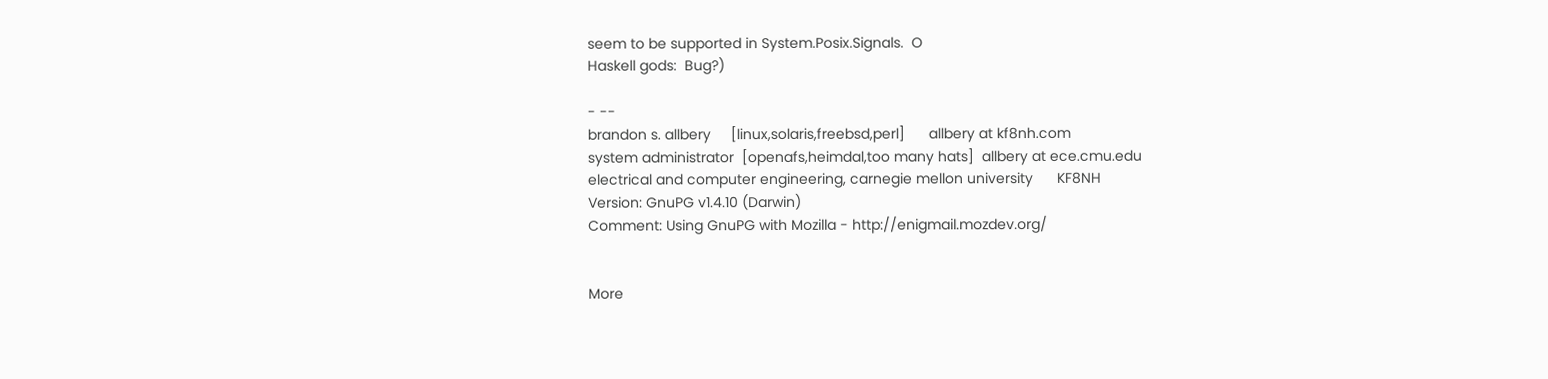seem to be supported in System.Posix.Signals.  O
Haskell gods:  Bug?)

- --
brandon s. allbery     [linux,solaris,freebsd,perl]      allbery at kf8nh.com
system administrator  [openafs,heimdal,too many hats]  allbery at ece.cmu.edu
electrical and computer engineering, carnegie mellon university      KF8NH
Version: GnuPG v1.4.10 (Darwin)
Comment: Using GnuPG with Mozilla - http://enigmail.mozdev.org/


More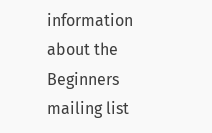information about the Beginners mailing list